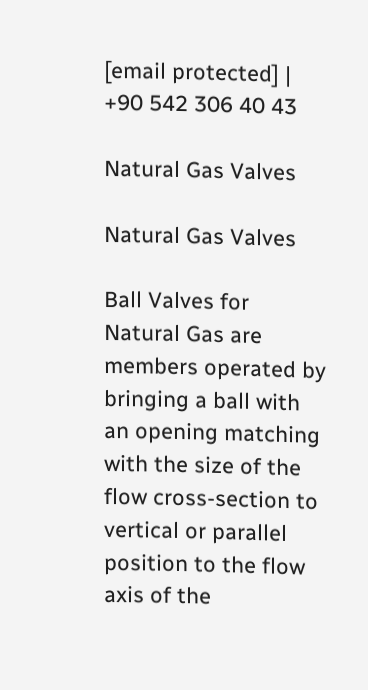[email protected] | +90 542 306 40 43

Natural Gas Valves

Natural Gas Valves

Ball Valves for Natural Gas are members operated by bringing a ball with an opening matching with the size of the flow cross-section to vertical or parallel position to the flow axis of the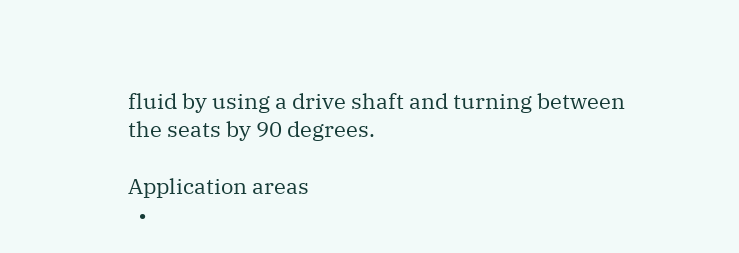fluid by using a drive shaft and turning between the seats by 90 degrees.

Application areas
  •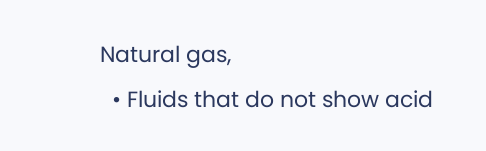Natural gas,
  • Fluids that do not show acid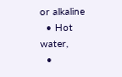or alkaline
  • Hot water,
  •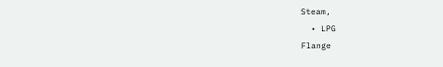Steam,
  • LPG
Flange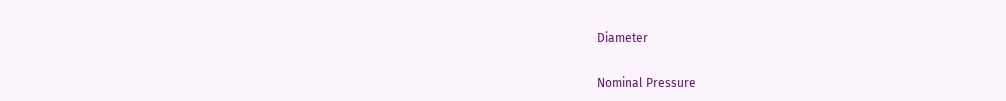Diameter


Nominal Pressure